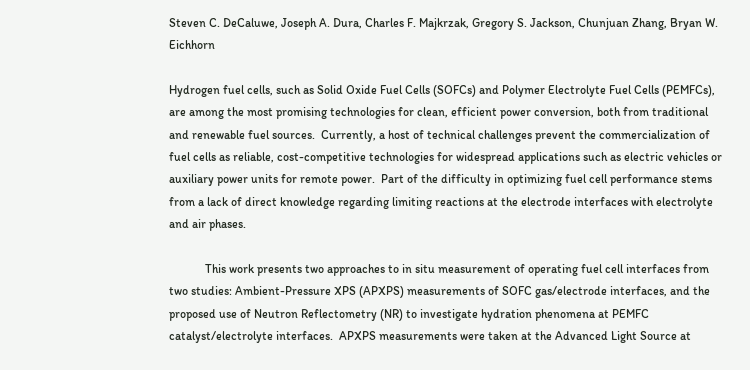Steven C. DeCaluwe, Joseph A. Dura, Charles F. Majkrzak, Gregory S. Jackson, Chunjuan Zhang, Bryan W. Eichhorn

Hydrogen fuel cells, such as Solid Oxide Fuel Cells (SOFCs) and Polymer Electrolyte Fuel Cells (PEMFCs), are among the most promising technologies for clean, efficient power conversion, both from traditional and renewable fuel sources.  Currently, a host of technical challenges prevent the commercialization of fuel cells as reliable, cost-competitive technologies for widespread applications such as electric vehicles or auxiliary power units for remote power.  Part of the difficulty in optimizing fuel cell performance stems from a lack of direct knowledge regarding limiting reactions at the electrode interfaces with electrolyte and air phases.

            This work presents two approaches to in situ measurement of operating fuel cell interfaces from two studies: Ambient-Pressure XPS (APXPS) measurements of SOFC gas/electrode interfaces, and the proposed use of Neutron Reflectometry (NR) to investigate hydration phenomena at PEMFC catalyst/electrolyte interfaces.  APXPS measurements were taken at the Advanced Light Source at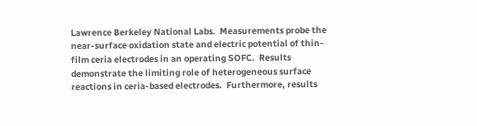Lawrence Berkeley National Labs.  Measurements probe the near-surface oxidation state and electric potential of thin-film ceria electrodes in an operating SOFC.  Results demonstrate the limiting role of heterogeneous surface reactions in ceria-based electrodes.  Furthermore, results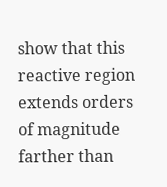show that this reactive region extends orders of magnitude farther than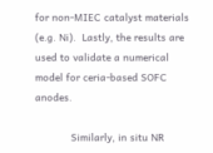for non-MIEC catalyst materials (e.g. Ni).  Lastly, the results are used to validate a numerical model for ceria-based SOFC anodes.

            Similarly, in situ NR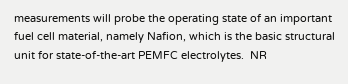measurements will probe the operating state of an important fuel cell material, namely Nafion, which is the basic structural unit for state-of-the-art PEMFC electrolytes.  NR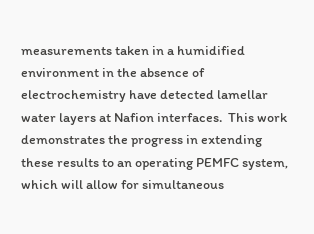measurements taken in a humidified environment in the absence of electrochemistry have detected lamellar water layers at Nafion interfaces.  This work demonstrates the progress in extending these results to an operating PEMFC system, which will allow for simultaneous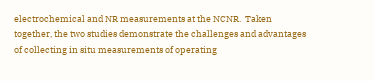electrochemical and NR measurements at the NCNR.  Taken together, the two studies demonstrate the challenges and advantages of collecting in situ measurements of operating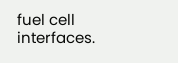fuel cell interfaces.